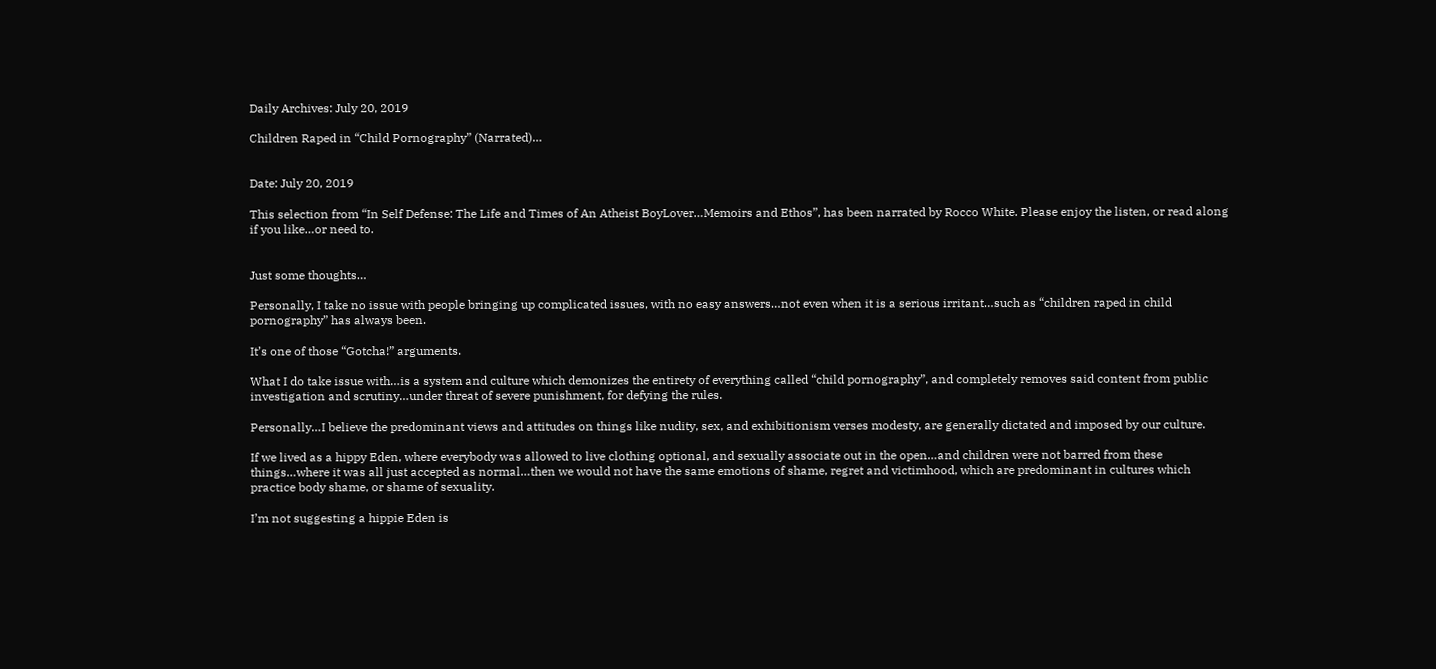Daily Archives: July 20, 2019

Children Raped in “Child Pornography” (Narrated)…


Date: July 20, 2019

This selection from “In Self Defense: The Life and Times of An Atheist BoyLover…Memoirs and Ethos”, has been narrated by Rocco White. Please enjoy the listen, or read along if you like…or need to.


Just some thoughts…

Personally, I take no issue with people bringing up complicated issues, with no easy answers…not even when it is a serious irritant…such as “children raped in child pornography” has always been.

It’s one of those “Gotcha!” arguments.

What I do take issue with…is a system and culture which demonizes the entirety of everything called “child pornography”, and completely removes said content from public investigation and scrutiny…under threat of severe punishment, for defying the rules.

Personally…I believe the predominant views and attitudes on things like nudity, sex, and exhibitionism verses modesty, are generally dictated and imposed by our culture.

If we lived as a hippy Eden, where everybody was allowed to live clothing optional, and sexually associate out in the open…and children were not barred from these things…where it was all just accepted as normal…then we would not have the same emotions of shame, regret and victimhood, which are predominant in cultures which practice body shame, or shame of sexuality.

I’m not suggesting a hippie Eden is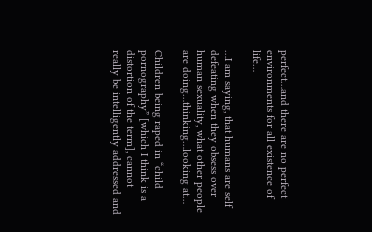perfect…and there are no perfect environments for all existence of life…

…I am saying, that humans are self defeating when they obsess over human sexuality, what other people are doing…thinking…looking at…

Children being raped in “child pornography” [which I think is a distortion of the term], cannot really be intelligently addressed and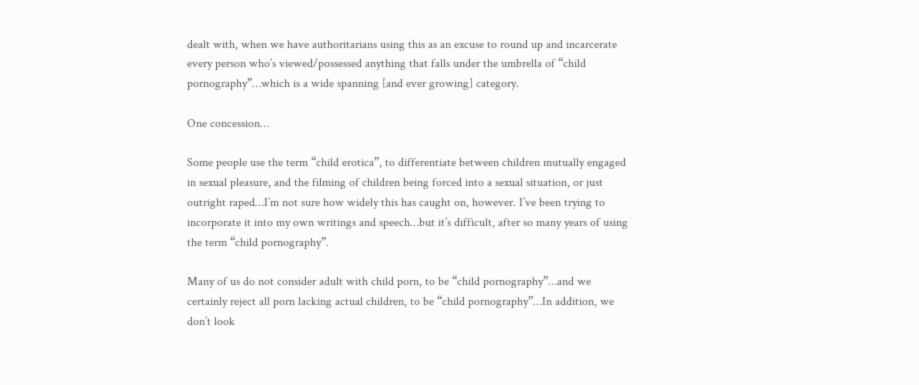dealt with, when we have authoritarians using this as an excuse to round up and incarcerate every person who’s viewed/possessed anything that falls under the umbrella of “child pornography”…which is a wide spanning [and ever growing] category.

One concession…

Some people use the term “child erotica”, to differentiate between children mutually engaged in sexual pleasure, and the filming of children being forced into a sexual situation, or just outright raped…I’m not sure how widely this has caught on, however. I’ve been trying to incorporate it into my own writings and speech…but it’s difficult, after so many years of using the term “child pornography”.

Many of us do not consider adult with child porn, to be “child pornography”…and we certainly reject all porn lacking actual children, to be “child pornography”…In addition, we don’t look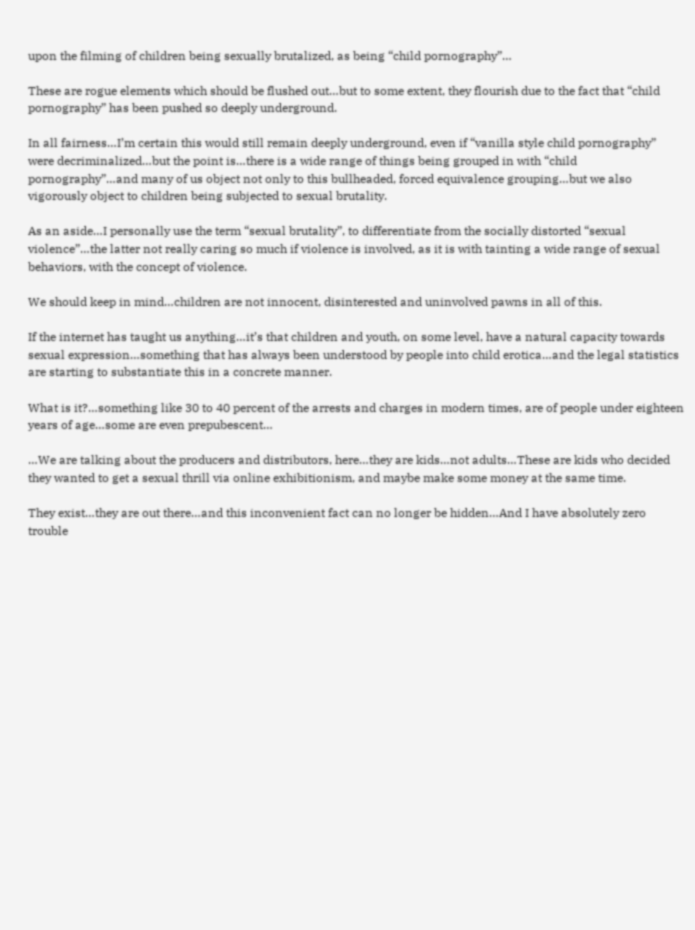upon the filming of children being sexually brutalized, as being “child pornography”…

These are rogue elements which should be flushed out…but to some extent, they flourish due to the fact that “child pornography” has been pushed so deeply underground.

In all fairness…I’m certain this would still remain deeply underground, even if “vanilla style child pornography” were decriminalized…but the point is…there is a wide range of things being grouped in with “child pornography”…and many of us object not only to this bullheaded, forced equivalence grouping…but we also vigorously object to children being subjected to sexual brutality.

As an aside…I personally use the term “sexual brutality”, to differentiate from the socially distorted “sexual violence”…the latter not really caring so much if violence is involved, as it is with tainting a wide range of sexual behaviors, with the concept of violence.

We should keep in mind…children are not innocent, disinterested and uninvolved pawns in all of this.

If the internet has taught us anything…it’s that children and youth, on some level, have a natural capacity towards sexual expression…something that has always been understood by people into child erotica…and the legal statistics are starting to substantiate this in a concrete manner.

What is it?…something like 30 to 40 percent of the arrests and charges in modern times, are of people under eighteen years of age…some are even prepubescent…

…We are talking about the producers and distributors, here…they are kids…not adults…These are kids who decided they wanted to get a sexual thrill via online exhibitionism, and maybe make some money at the same time.

They exist…they are out there…and this inconvenient fact can no longer be hidden…And I have absolutely zero trouble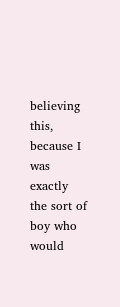believing this, because I was exactly the sort of boy who would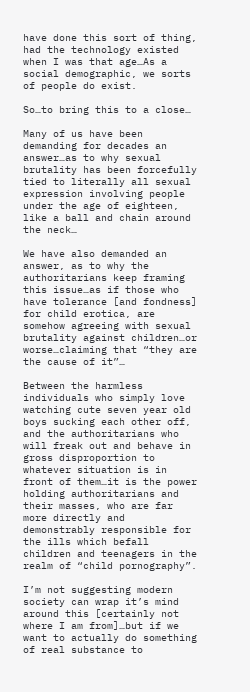have done this sort of thing, had the technology existed when I was that age…As a social demographic, we sorts of people do exist.

So…to bring this to a close…

Many of us have been demanding for decades an answer…as to why sexual brutality has been forcefully tied to literally all sexual expression involving people under the age of eighteen, like a ball and chain around the neck…

We have also demanded an answer, as to why the authoritarians keep framing this issue…as if those who have tolerance [and fondness] for child erotica, are somehow agreeing with sexual brutality against children…or worse…claiming that “they are the cause of it”…

Between the harmless individuals who simply love watching cute seven year old boys sucking each other off, and the authoritarians who will freak out and behave in gross disproportion to whatever situation is in front of them…it is the power holding authoritarians and their masses, who are far more directly and demonstrably responsible for the ills which befall children and teenagers in the realm of “child pornography”.

I’m not suggesting modern society can wrap it’s mind around this [certainly not where I am from]…but if we want to actually do something of real substance to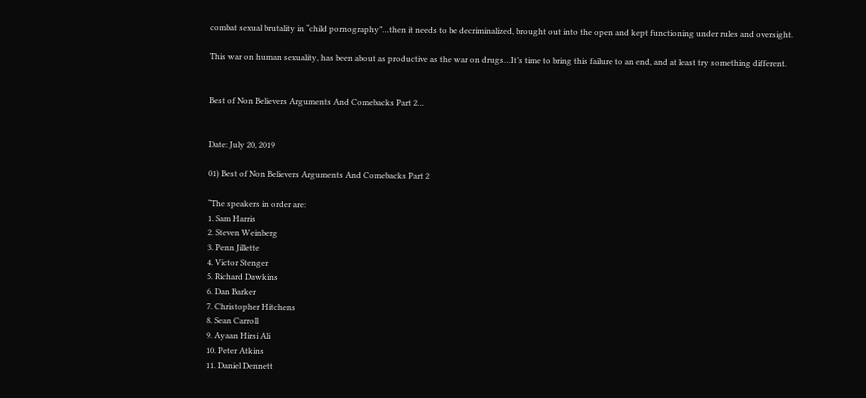combat sexual brutality in “child pornography”…then it needs to be decriminalized, brought out into the open and kept functioning under rules and oversight.

This war on human sexuality, has been about as productive as the war on drugs…It’s time to bring this failure to an end, and at least try something different.


Best of Non Believers Arguments And Comebacks Part 2…


Date: July 20, 2019

01) Best of Non Believers Arguments And Comebacks Part 2

“The speakers in order are:
1. Sam Harris
2. Steven Weinberg
3. Penn Jillette
4. Victor Stenger
5. Richard Dawkins
6. Dan Barker
7. Christopher Hitchens
8. Sean Carroll
9. Ayaan Hirsi Ali
10. Peter Atkins
11. Daniel Dennett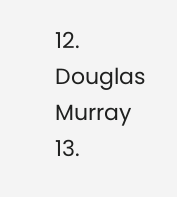12. Douglas Murray
13.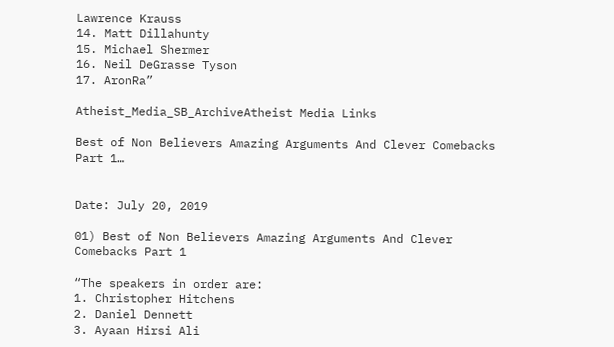Lawrence Krauss
14. Matt Dillahunty
15. Michael Shermer
16. Neil DeGrasse Tyson
17. AronRa”

Atheist_Media_SB_ArchiveAtheist Media Links

Best of Non Believers Amazing Arguments And Clever Comebacks Part 1…


Date: July 20, 2019

01) Best of Non Believers Amazing Arguments And Clever Comebacks Part 1

“The speakers in order are:
1. Christopher Hitchens
2. Daniel Dennett
3. Ayaan Hirsi Ali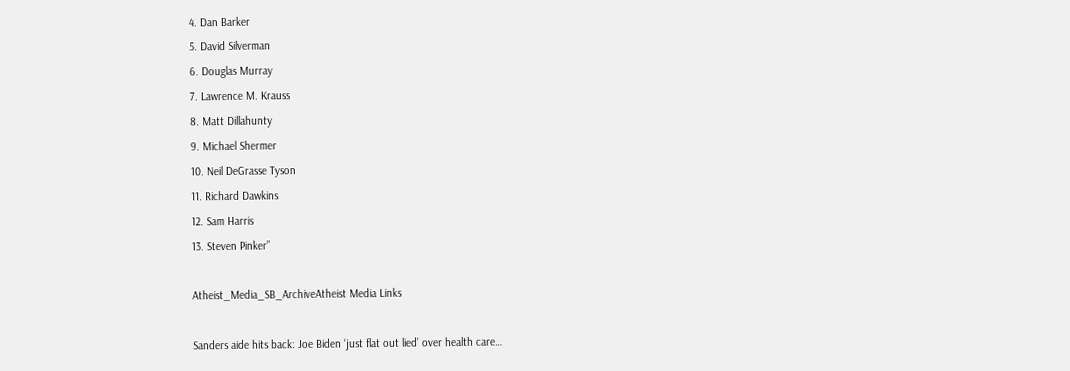4. Dan Barker
5. David Silverman
6. Douglas Murray
7. Lawrence M. Krauss
8. Matt Dillahunty
9. Michael Shermer
10. Neil DeGrasse Tyson
11. Richard Dawkins
12. Sam Harris
13. Steven Pinker”

Atheist_Media_SB_ArchiveAtheist Media Links

Sanders aide hits back: Joe Biden ‘just flat out lied’ over health care…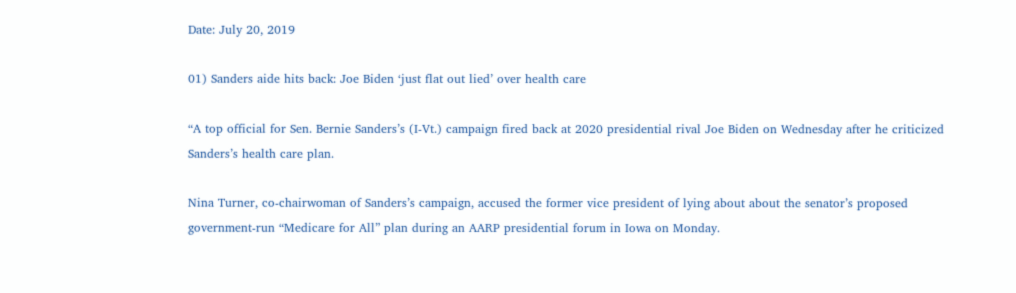Date: July 20, 2019

01) Sanders aide hits back: Joe Biden ‘just flat out lied’ over health care

“A top official for Sen. Bernie Sanders’s (I-Vt.) campaign fired back at 2020 presidential rival Joe Biden on Wednesday after he criticized Sanders’s health care plan.

Nina Turner, co-chairwoman of Sanders’s campaign, accused the former vice president of lying about about the senator’s proposed government-run “Medicare for All” plan during an AARP presidential forum in Iowa on Monday.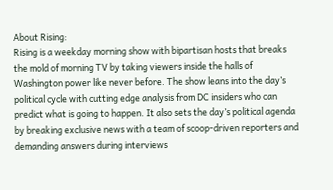About Rising:
Rising is a weekday morning show with bipartisan hosts that breaks the mold of morning TV by taking viewers inside the halls of Washington power like never before. The show leans into the day’s political cycle with cutting edge analysis from DC insiders who can predict what is going to happen. It also sets the day’s political agenda by breaking exclusive news with a team of scoop-driven reporters and demanding answers during interviews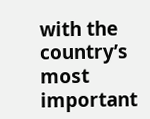with the country’s most important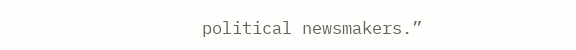political newsmakers.”